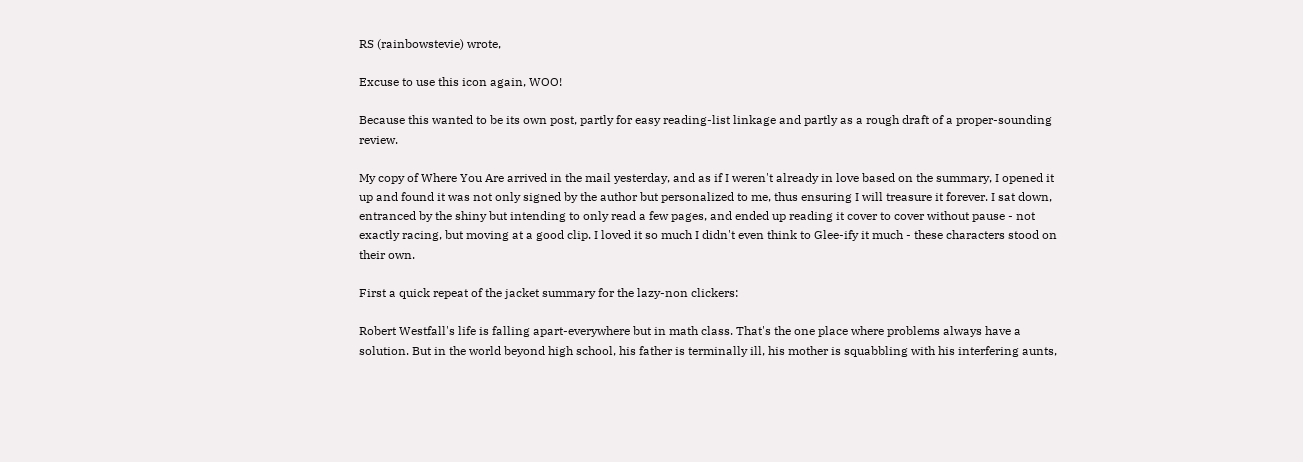RS (rainbowstevie) wrote,

Excuse to use this icon again, WOO!

Because this wanted to be its own post, partly for easy reading-list linkage and partly as a rough draft of a proper-sounding review.

My copy of Where You Are arrived in the mail yesterday, and as if I weren't already in love based on the summary, I opened it up and found it was not only signed by the author but personalized to me, thus ensuring I will treasure it forever. I sat down, entranced by the shiny but intending to only read a few pages, and ended up reading it cover to cover without pause - not exactly racing, but moving at a good clip. I loved it so much I didn't even think to Glee-ify it much - these characters stood on their own.

First a quick repeat of the jacket summary for the lazy-non clickers:

Robert Westfall's life is falling apart-everywhere but in math class. That's the one place where problems always have a solution. But in the world beyond high school, his father is terminally ill, his mother is squabbling with his interfering aunts,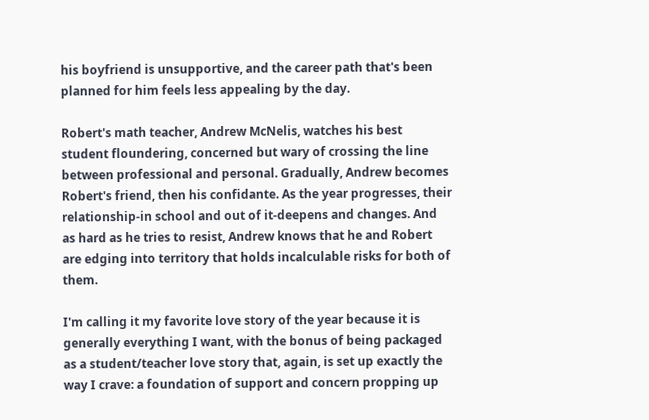his boyfriend is unsupportive, and the career path that's been planned for him feels less appealing by the day.

Robert's math teacher, Andrew McNelis, watches his best student floundering, concerned but wary of crossing the line between professional and personal. Gradually, Andrew becomes Robert's friend, then his confidante. As the year progresses, their relationship-in school and out of it-deepens and changes. And as hard as he tries to resist, Andrew knows that he and Robert are edging into territory that holds incalculable risks for both of them.

I'm calling it my favorite love story of the year because it is generally everything I want, with the bonus of being packaged as a student/teacher love story that, again, is set up exactly the way I crave: a foundation of support and concern propping up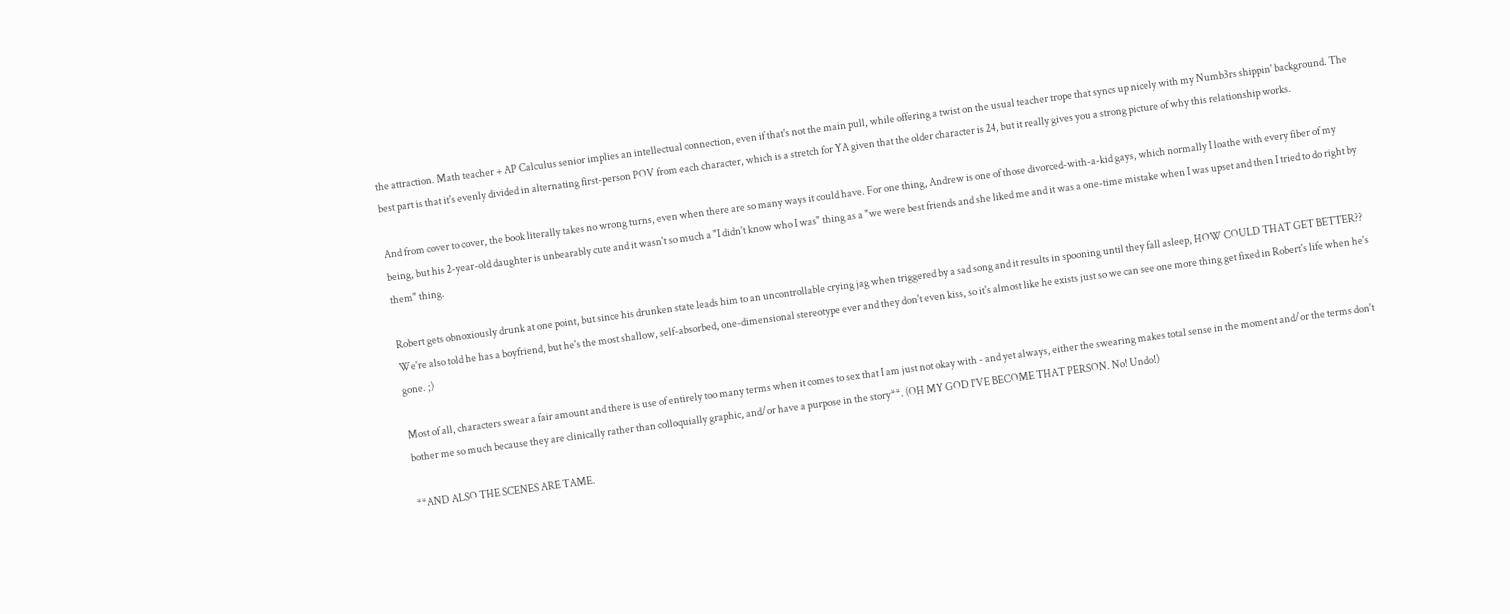the attraction. Math teacher + AP Calculus senior implies an intellectual connection, even if that's not the main pull, while offering a twist on the usual teacher trope that syncs up nicely with my Numb3rs shippin' background. The best part is that it's evenly divided in alternating first-person POV from each character, which is a stretch for YA given that the older character is 24, but it really gives you a strong picture of why this relationship works.

And from cover to cover, the book literally takes no wrong turns, even when there are so many ways it could have. For one thing, Andrew is one of those divorced-with-a-kid gays, which normally I loathe with every fiber of my being, but his 2-year-old daughter is unbearably cute and it wasn't so much a "I didn't know who I was" thing as a "we were best friends and she liked me and it was a one-time mistake when I was upset and then I tried to do right by them" thing.

Robert gets obnoxiously drunk at one point, but since his drunken state leads him to an uncontrollable crying jag when triggered by a sad song and it results in spooning until they fall asleep, HOW COULD THAT GET BETTER?? We're also told he has a boyfriend, but he's the most shallow, self-absorbed, one-dimensional stereotype ever and they don't even kiss, so it's almost like he exists just so we can see one more thing get fixed in Robert's life when he's gone. ;)

Most of all, characters swear a fair amount and there is use of entirely too many terms when it comes to sex that I am just not okay with - and yet always, either the swearing makes total sense in the moment and/or the terms don't bother me so much because they are clinically rather than colloquially graphic, and/or have a purpose in the story**. (OH MY GOD I'VE BECOME THAT PERSON. No! Undo!)

**AND ALSO THE SCENES ARE TAME.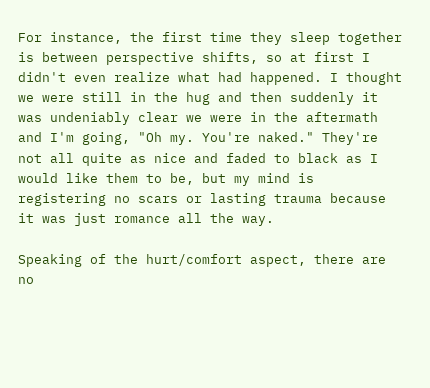For instance, the first time they sleep together is between perspective shifts, so at first I didn't even realize what had happened. I thought we were still in the hug and then suddenly it was undeniably clear we were in the aftermath and I'm going, "Oh my. You're naked." They're not all quite as nice and faded to black as I would like them to be, but my mind is registering no scars or lasting trauma because it was just romance all the way.

Speaking of the hurt/comfort aspect, there are no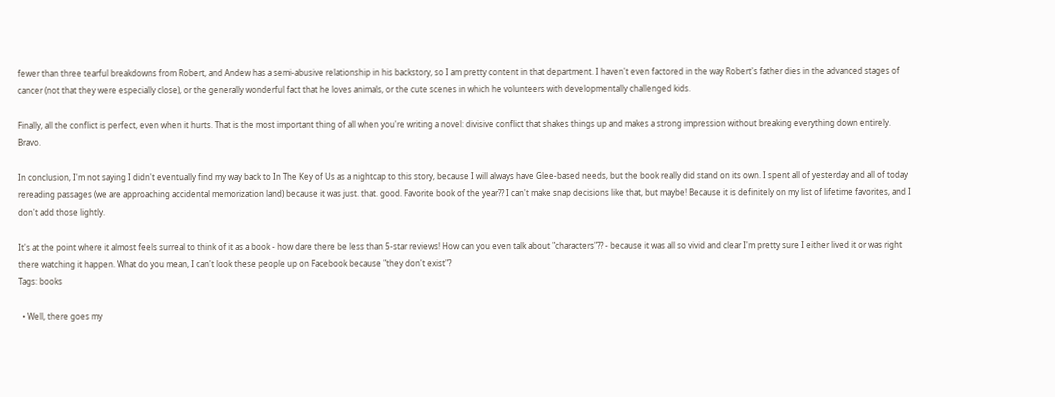fewer than three tearful breakdowns from Robert, and Andew has a semi-abusive relationship in his backstory, so I am pretty content in that department. I haven't even factored in the way Robert's father dies in the advanced stages of cancer (not that they were especially close), or the generally wonderful fact that he loves animals, or the cute scenes in which he volunteers with developmentally challenged kids.

Finally, all the conflict is perfect, even when it hurts. That is the most important thing of all when you're writing a novel: divisive conflict that shakes things up and makes a strong impression without breaking everything down entirely. Bravo.

In conclusion, I'm not saying I didn't eventually find my way back to In The Key of Us as a nightcap to this story, because I will always have Glee-based needs, but the book really did stand on its own. I spent all of yesterday and all of today rereading passages (we are approaching accidental memorization land) because it was just. that. good. Favorite book of the year?? I can't make snap decisions like that, but maybe! Because it is definitely on my list of lifetime favorites, and I don't add those lightly.

It's at the point where it almost feels surreal to think of it as a book - how dare there be less than 5-star reviews! How can you even talk about "characters"?? - because it was all so vivid and clear I'm pretty sure I either lived it or was right there watching it happen. What do you mean, I can't look these people up on Facebook because "they don't exist"?
Tags: books

  • Well, there goes my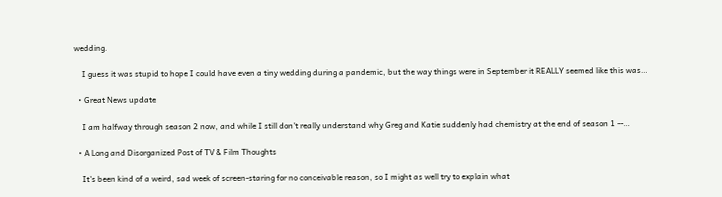wedding.

    I guess it was stupid to hope I could have even a tiny wedding during a pandemic, but the way things were in September it REALLY seemed like this was…

  • Great News update

    I am halfway through season 2 now, and while I still don't really understand why Greg and Katie suddenly had chemistry at the end of season 1 --…

  • A Long and Disorganized Post of TV & Film Thoughts

    It's been kind of a weird, sad week of screen-staring for no conceivable reason, so I might as well try to explain what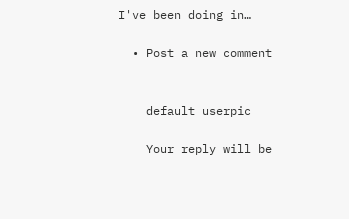I've been doing in…

  • Post a new comment


    default userpic

    Your reply will be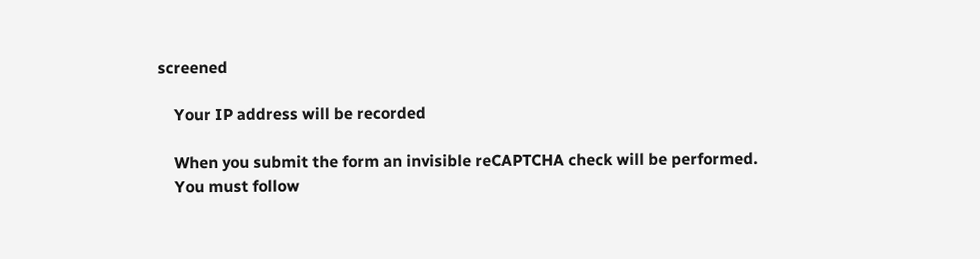screened

    Your IP address will be recorded

    When you submit the form an invisible reCAPTCHA check will be performed.
    You must follow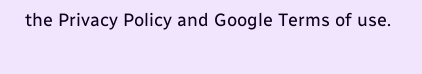the Privacy Policy and Google Terms of use.